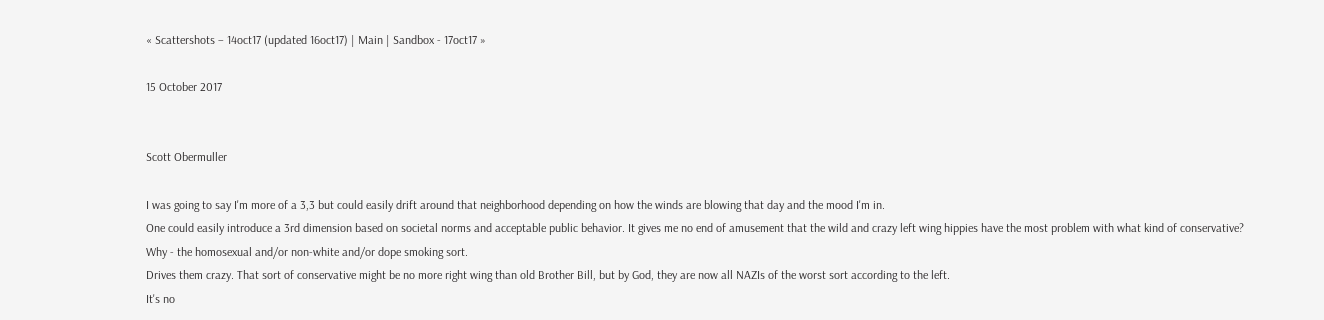« Scattershots – 14oct17 (updated 16oct17) | Main | Sandbox - 17oct17 »

15 October 2017


Scott Obermuller

I was going to say I'm more of a 3,3 but could easily drift around that neighborhood depending on how the winds are blowing that day and the mood I'm in.
One could easily introduce a 3rd dimension based on societal norms and acceptable public behavior. It gives me no end of amusement that the wild and crazy left wing hippies have the most problem with what kind of conservative?
Why - the homosexual and/or non-white and/or dope smoking sort.
Drives them crazy. That sort of conservative might be no more right wing than old Brother Bill, but by God, they are now all NAZIs of the worst sort according to the left.
It's no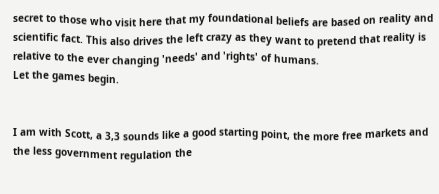secret to those who visit here that my foundational beliefs are based on reality and scientific fact. This also drives the left crazy as they want to pretend that reality is relative to the ever changing 'needs' and 'rights' of humans.
Let the games begin.


I am with Scott, a 3,3 sounds like a good starting point, the more free markets and the less government regulation the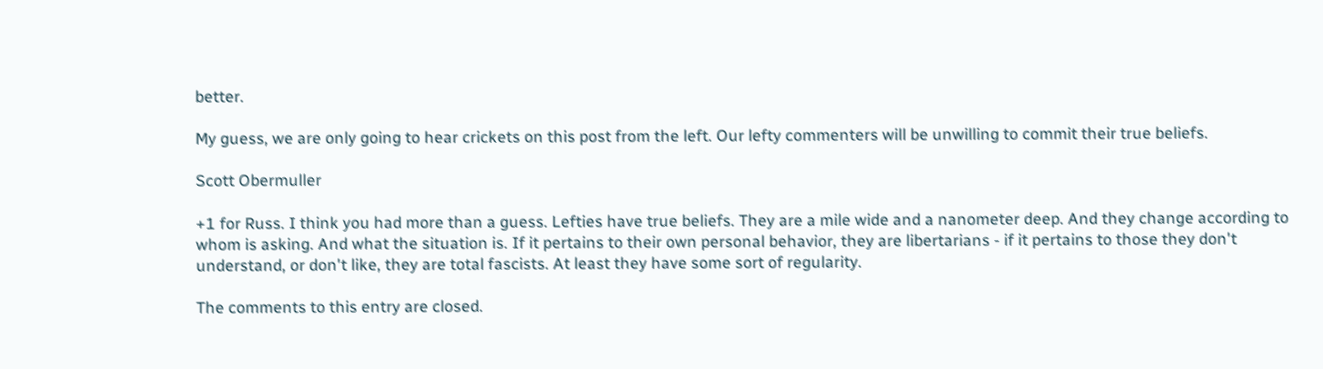better.

My guess, we are only going to hear crickets on this post from the left. Our lefty commenters will be unwilling to commit their true beliefs.

Scott Obermuller

+1 for Russ. I think you had more than a guess. Lefties have true beliefs. They are a mile wide and a nanometer deep. And they change according to whom is asking. And what the situation is. If it pertains to their own personal behavior, they are libertarians - if it pertains to those they don't understand, or don't like, they are total fascists. At least they have some sort of regularity.

The comments to this entry are closed.